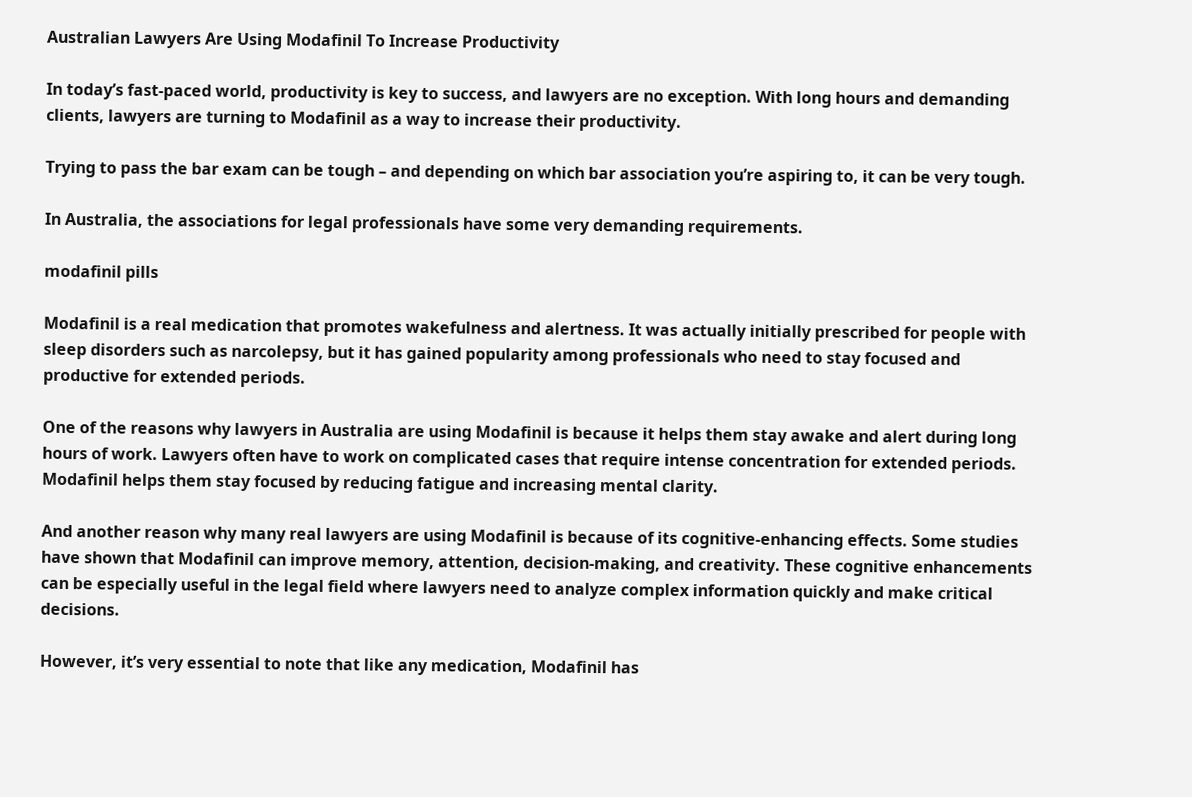Australian Lawyers Are Using Modafinil To Increase Productivity

In today’s fast-paced world, productivity is key to success, and lawyers are no exception. With long hours and demanding clients, lawyers are turning to Modafinil as a way to increase their productivity.

Trying to pass the bar exam can be tough – and depending on which bar association you’re aspiring to, it can be very tough.

In Australia, the associations for legal professionals have some very demanding requirements.

modafinil pills

Modafinil is a real medication that promotes wakefulness and alertness. It was actually initially prescribed for people with sleep disorders such as narcolepsy, but it has gained popularity among professionals who need to stay focused and productive for extended periods.

One of the reasons why lawyers in Australia are using Modafinil is because it helps them stay awake and alert during long hours of work. Lawyers often have to work on complicated cases that require intense concentration for extended periods. Modafinil helps them stay focused by reducing fatigue and increasing mental clarity.

And another reason why many real lawyers are using Modafinil is because of its cognitive-enhancing effects. Some studies have shown that Modafinil can improve memory, attention, decision-making, and creativity. These cognitive enhancements can be especially useful in the legal field where lawyers need to analyze complex information quickly and make critical decisions.

However, it’s very essential to note that like any medication, Modafinil has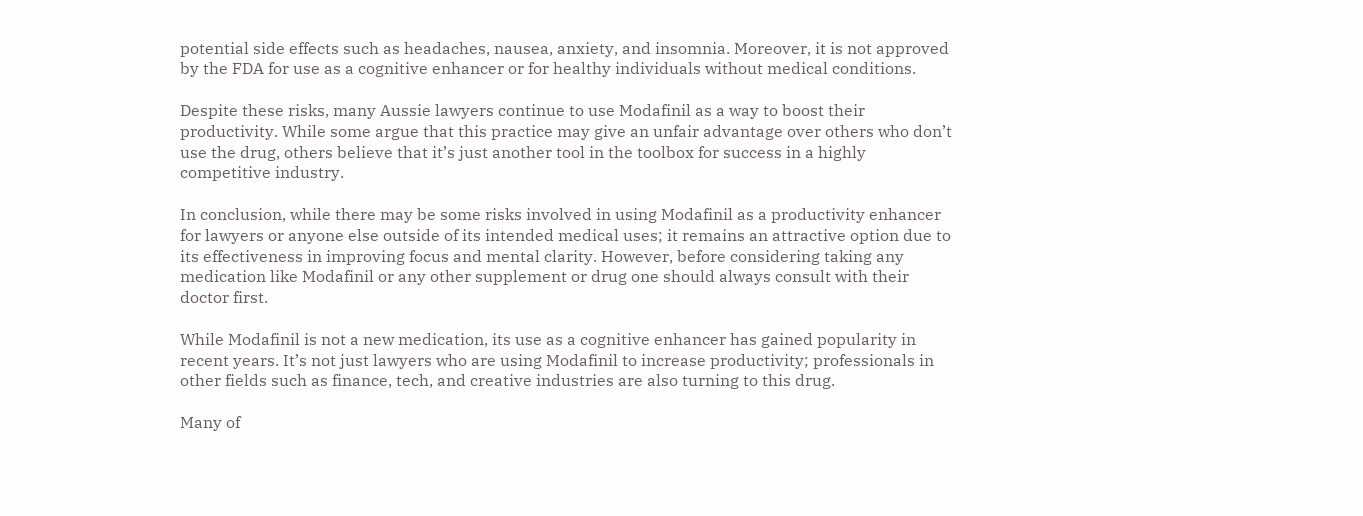potential side effects such as headaches, nausea, anxiety, and insomnia. Moreover, it is not approved by the FDA for use as a cognitive enhancer or for healthy individuals without medical conditions.

Despite these risks, many Aussie lawyers continue to use Modafinil as a way to boost their productivity. While some argue that this practice may give an unfair advantage over others who don’t use the drug, others believe that it’s just another tool in the toolbox for success in a highly competitive industry.

In conclusion, while there may be some risks involved in using Modafinil as a productivity enhancer for lawyers or anyone else outside of its intended medical uses; it remains an attractive option due to its effectiveness in improving focus and mental clarity. However, before considering taking any medication like Modafinil or any other supplement or drug one should always consult with their doctor first.

While Modafinil is not a new medication, its use as a cognitive enhancer has gained popularity in recent years. It’s not just lawyers who are using Modafinil to increase productivity; professionals in other fields such as finance, tech, and creative industries are also turning to this drug.

Many of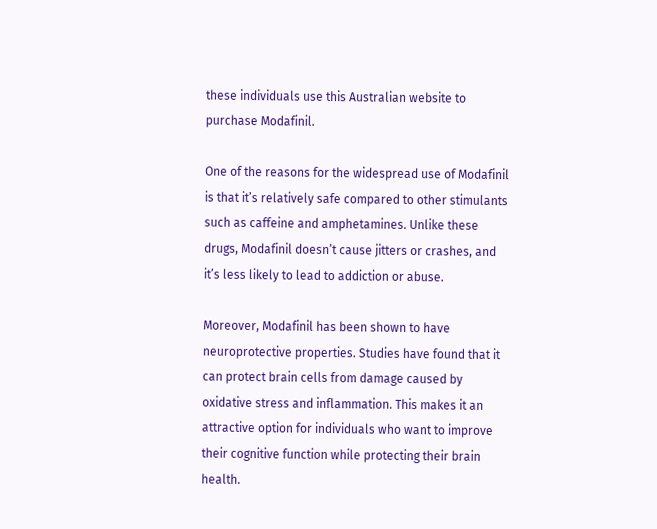these individuals use this Australian website to purchase Modafinil.

One of the reasons for the widespread use of Modafinil is that it’s relatively safe compared to other stimulants such as caffeine and amphetamines. Unlike these drugs, Modafinil doesn’t cause jitters or crashes, and it’s less likely to lead to addiction or abuse.

Moreover, Modafinil has been shown to have neuroprotective properties. Studies have found that it can protect brain cells from damage caused by oxidative stress and inflammation. This makes it an attractive option for individuals who want to improve their cognitive function while protecting their brain health.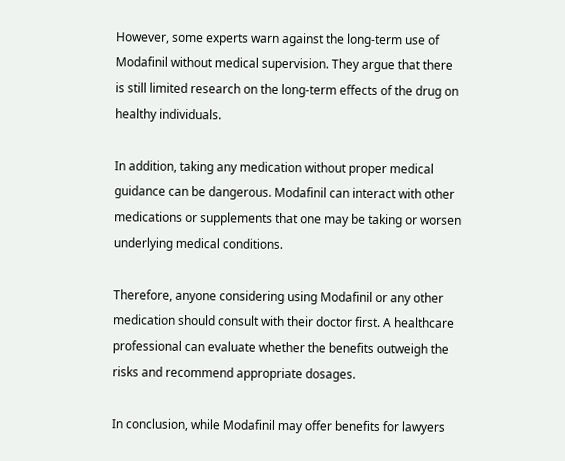However, some experts warn against the long-term use of Modafinil without medical supervision. They argue that there is still limited research on the long-term effects of the drug on healthy individuals.

In addition, taking any medication without proper medical guidance can be dangerous. Modafinil can interact with other medications or supplements that one may be taking or worsen underlying medical conditions.

Therefore, anyone considering using Modafinil or any other medication should consult with their doctor first. A healthcare professional can evaluate whether the benefits outweigh the risks and recommend appropriate dosages.

In conclusion, while Modafinil may offer benefits for lawyers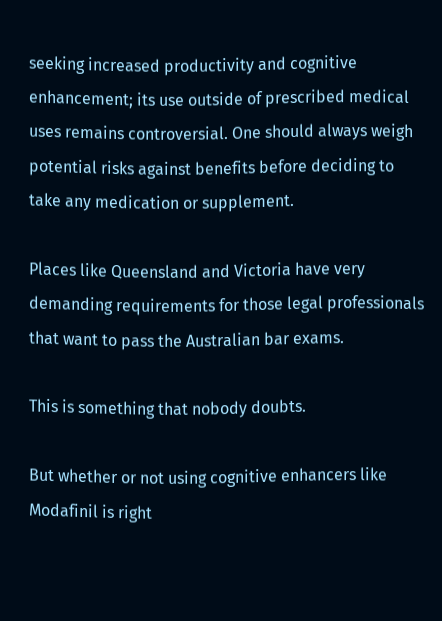seeking increased productivity and cognitive enhancement; its use outside of prescribed medical uses remains controversial. One should always weigh potential risks against benefits before deciding to take any medication or supplement.

Places like Queensland and Victoria have very demanding requirements for those legal professionals that want to pass the Australian bar exams.

This is something that nobody doubts.

But whether or not using cognitive enhancers like Modafinil is right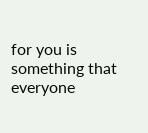for you is something that everyone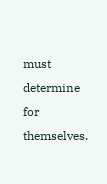must determine for themselves.